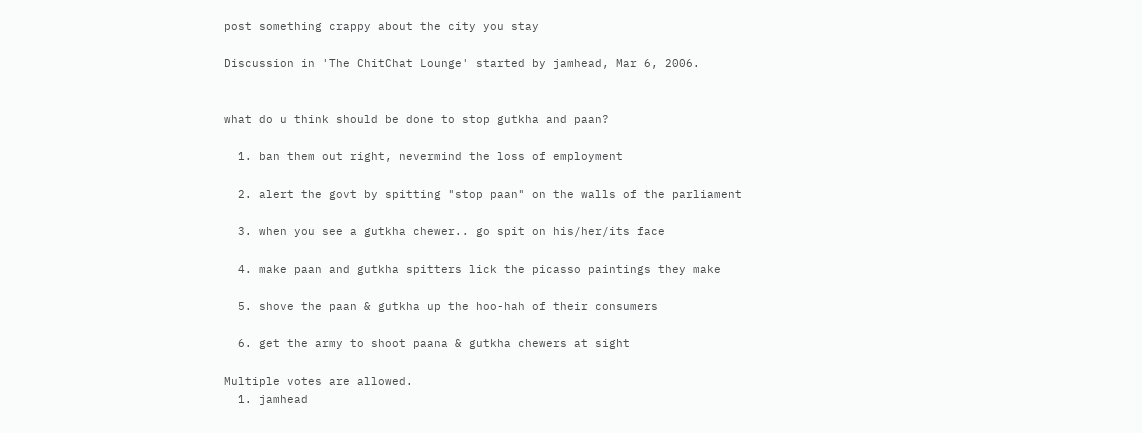post something crappy about the city you stay

Discussion in 'The ChitChat Lounge' started by jamhead, Mar 6, 2006.


what do u think should be done to stop gutkha and paan?

  1. ban them out right, nevermind the loss of employment

  2. alert the govt by spitting "stop paan" on the walls of the parliament

  3. when you see a gutkha chewer.. go spit on his/her/its face

  4. make paan and gutkha spitters lick the picasso paintings they make

  5. shove the paan & gutkha up the hoo-hah of their consumers

  6. get the army to shoot paana & gutkha chewers at sight

Multiple votes are allowed.
  1. jamhead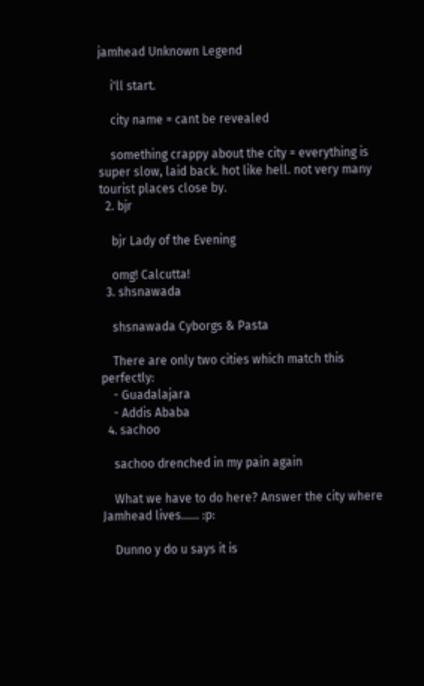jamhead Unknown Legend

    i'll start.

    city name = cant be revealed

    something crappy about the city = everything is super slow, laid back. hot like hell. not very many tourist places close by.
  2. bjr

    bjr Lady of the Evening

    omg! Calcutta!
  3. shsnawada

    shsnawada Cyborgs & Pasta

    There are only two cities which match this perfectly:
    - Guadalajara
    - Addis Ababa
  4. sachoo

    sachoo drenched in my pain again

    What we have to do here? Answer the city where Jamhead lives...... :p:

    Dunno y do u says it is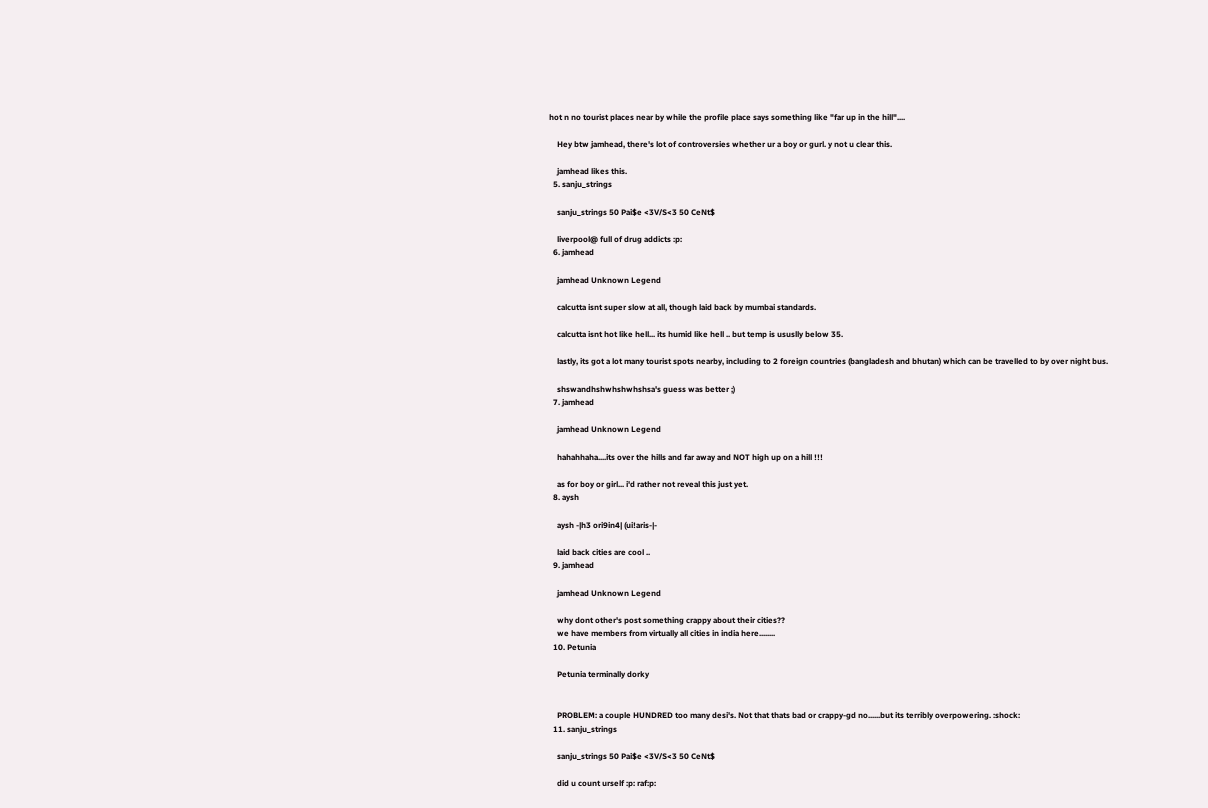hot n no tourist places near by while the profile place says something like "far up in the hill"....

    Hey btw jamhead, there's lot of controversies whether ur a boy or gurl. y not u clear this.

    jamhead likes this.
  5. sanju_strings

    sanju_strings 50 Pai$e <3V/S<3 50 CeNt$

    liverpool@ full of drug addicts :p:
  6. jamhead

    jamhead Unknown Legend

    calcutta isnt super slow at all, though laid back by mumbai standards.

    calcutta isnt hot like hell... its humid like hell .. but temp is ususlly below 35.

    lastly, its got a lot many tourist spots nearby, including to 2 foreign countries (bangladesh and bhutan) which can be travelled to by over night bus.

    shswandhshwhshwhshsa's guess was better ;)
  7. jamhead

    jamhead Unknown Legend

    hahahhaha....its over the hills and far away and NOT high up on a hill !!!

    as for boy or girl... i'd rather not reveal this just yet.
  8. aysh

    aysh -|h3 ori9in4| (ui!aris-|-

    laid back cities are cool ..
  9. jamhead

    jamhead Unknown Legend

    why dont other's post something crappy about their cities??
    we have members from virtually all cities in india here........
  10. Petunia

    Petunia terminally dorky


    PROBLEM: a couple HUNDRED too many desi's. Not that thats bad or crappy-gd no......but its terribly overpowering. :shock:
  11. sanju_strings

    sanju_strings 50 Pai$e <3V/S<3 50 CeNt$

    did u count urself :p: raf:p: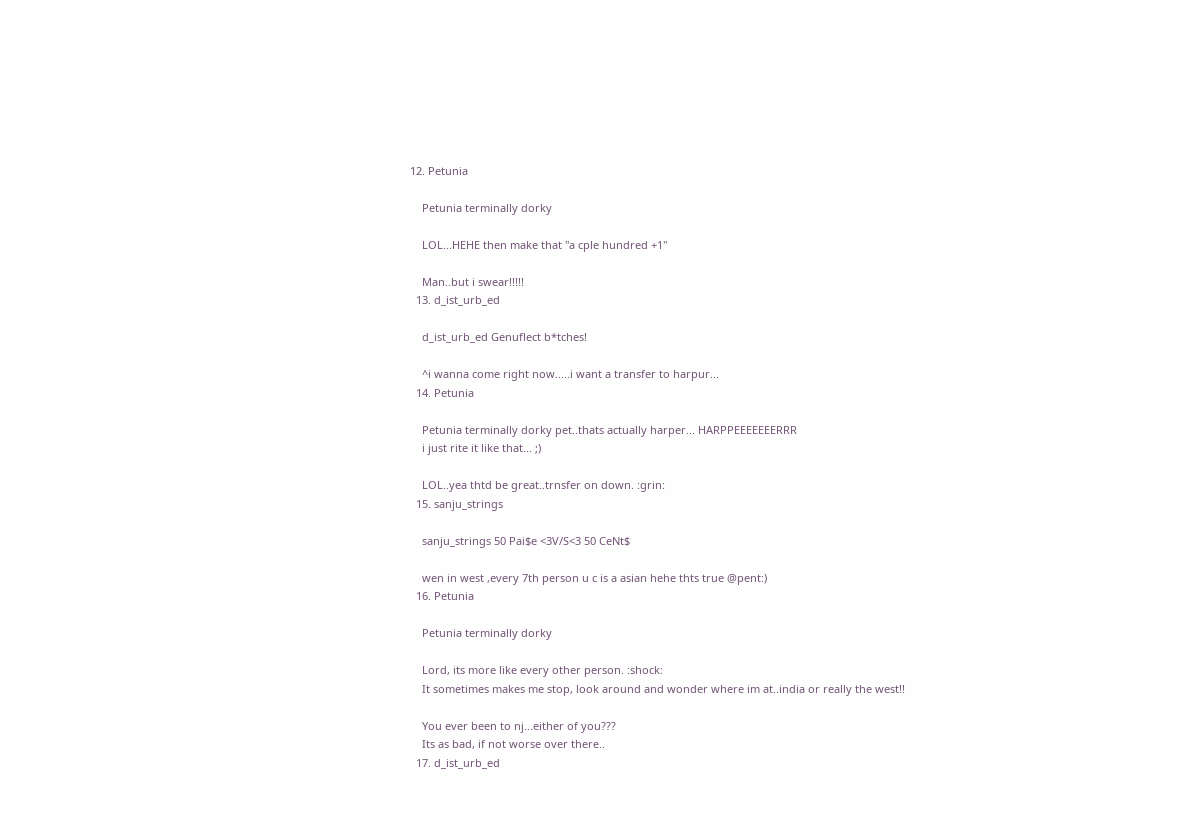12. Petunia

    Petunia terminally dorky

    LOL...HEHE then make that "a cple hundred +1"

    Man..but i swear!!!!!
  13. d_ist_urb_ed

    d_ist_urb_ed Genuflect b*tches!

    ^i wanna come right now.....i want a transfer to harpur...
  14. Petunia

    Petunia terminally dorky pet..thats actually harper... HARPPEEEEEEERRR
    i just rite it like that... ;)

    LOL..yea thtd be great..trnsfer on down. :grin:
  15. sanju_strings

    sanju_strings 50 Pai$e <3V/S<3 50 CeNt$

    wen in west ,every 7th person u c is a asian hehe thts true @pent:)
  16. Petunia

    Petunia terminally dorky

    Lord, its more like every other person. :shock:
    It sometimes makes me stop, look around and wonder where im at..india or really the west!!

    You ever been to nj...either of you???
    Its as bad, if not worse over there..
  17. d_ist_urb_ed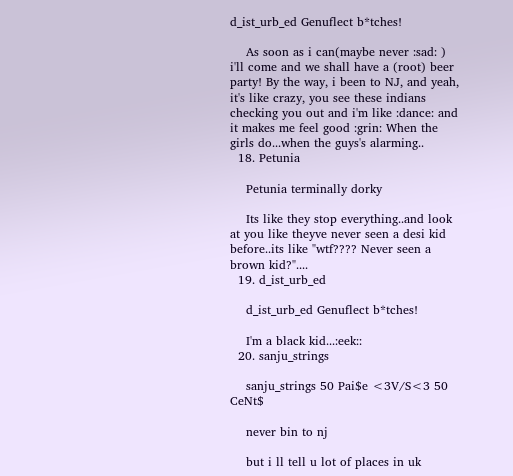d_ist_urb_ed Genuflect b*tches!

    As soon as i can(maybe never :sad: ) i'll come and we shall have a (root) beer party! By the way, i been to NJ, and yeah, it's like crazy, you see these indians checking you out and i'm like :dance: and it makes me feel good :grin: When the girls do...when the guys's alarming..
  18. Petunia

    Petunia terminally dorky

    Its like they stop everything..and look at you like theyve never seen a desi kid before..its like "wtf???? Never seen a brown kid?"....
  19. d_ist_urb_ed

    d_ist_urb_ed Genuflect b*tches!

    I'm a black kid...:eek::
  20. sanju_strings

    sanju_strings 50 Pai$e <3V/S<3 50 CeNt$

    never bin to nj

    but i ll tell u lot of places in uk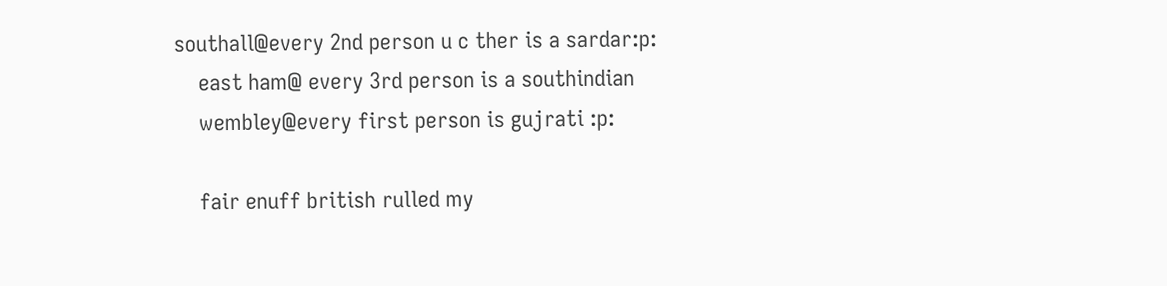southall@every 2nd person u c ther is a sardar:p:
    east ham@ every 3rd person is a southindian
    wembley@every first person is gujrati :p:

    fair enuff british rulled my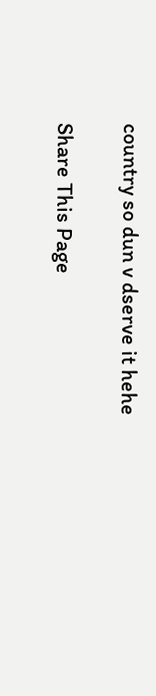country so dun v dserve it hehe

Share This Page